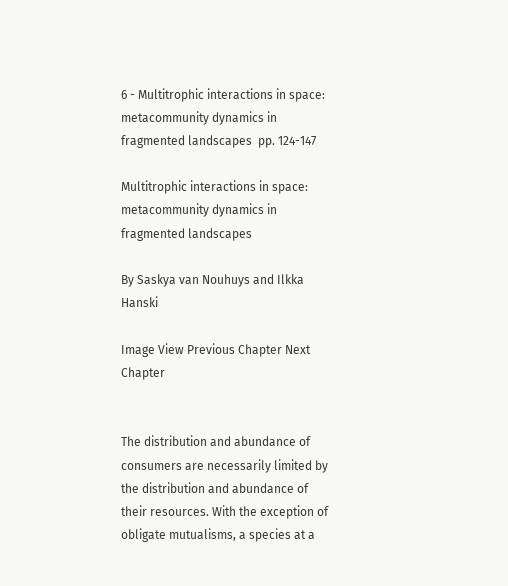6 - Multitrophic interactions in space: metacommunity dynamics in fragmented landscapes  pp. 124-147

Multitrophic interactions in space: metacommunity dynamics in fragmented landscapes

By Saskya van Nouhuys and Ilkka Hanski

Image View Previous Chapter Next Chapter


The distribution and abundance of consumers are necessarily limited by the distribution and abundance of their resources. With the exception of obligate mutualisms, a species at a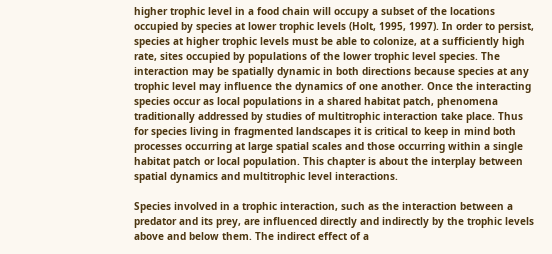higher trophic level in a food chain will occupy a subset of the locations occupied by species at lower trophic levels (Holt, 1995, 1997). In order to persist, species at higher trophic levels must be able to colonize, at a sufficiently high rate, sites occupied by populations of the lower trophic level species. The interaction may be spatially dynamic in both directions because species at any trophic level may influence the dynamics of one another. Once the interacting species occur as local populations in a shared habitat patch, phenomena traditionally addressed by studies of multitrophic interaction take place. Thus for species living in fragmented landscapes it is critical to keep in mind both processes occurring at large spatial scales and those occurring within a single habitat patch or local population. This chapter is about the interplay between spatial dynamics and multitrophic level interactions.

Species involved in a trophic interaction, such as the interaction between a predator and its prey, are influenced directly and indirectly by the trophic levels above and below them. The indirect effect of a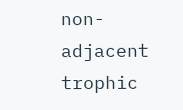non-adjacent trophic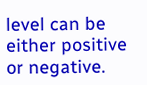level can be either positive or negative.